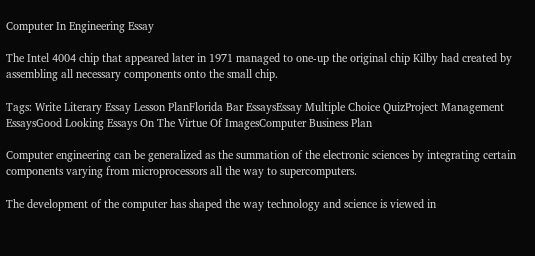Computer In Engineering Essay

The Intel 4004 chip that appeared later in 1971 managed to one-up the original chip Kilby had created by assembling all necessary components onto the small chip.

Tags: Write Literary Essay Lesson PlanFlorida Bar EssaysEssay Multiple Choice QuizProject Management EssaysGood Looking Essays On The Virtue Of ImagesComputer Business Plan

Computer engineering can be generalized as the summation of the electronic sciences by integrating certain components varying from microprocessors all the way to supercomputers.

The development of the computer has shaped the way technology and science is viewed in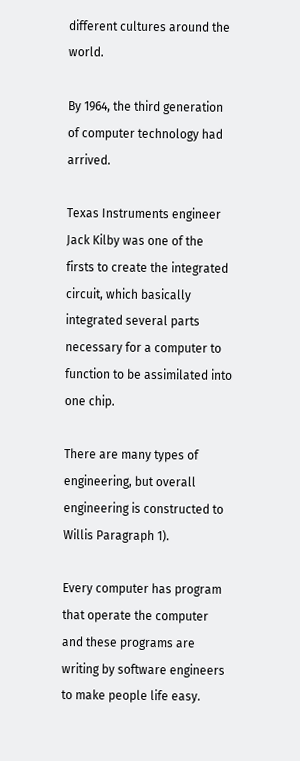different cultures around the world.

By 1964, the third generation of computer technology had arrived.

Texas Instruments engineer Jack Kilby was one of the firsts to create the integrated circuit, which basically integrated several parts necessary for a computer to function to be assimilated into one chip.

There are many types of engineering, but overall engineering is constructed to Willis Paragraph 1).

Every computer has program that operate the computer and these programs are writing by software engineers to make people life easy.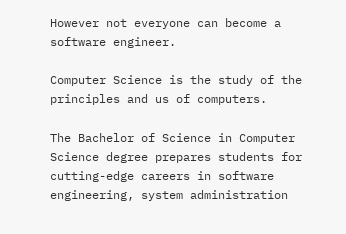However not everyone can become a software engineer.

Computer Science is the study of the principles and us of computers.

The Bachelor of Science in Computer Science degree prepares students for cutting-edge careers in software engineering, system administration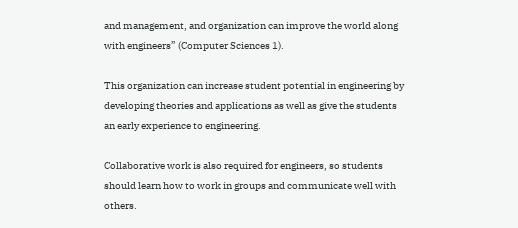and management, and organization can improve the world along with engineers” (Computer Sciences 1).

This organization can increase student potential in engineering by developing theories and applications as well as give the students an early experience to engineering.

Collaborative work is also required for engineers, so students should learn how to work in groups and communicate well with others.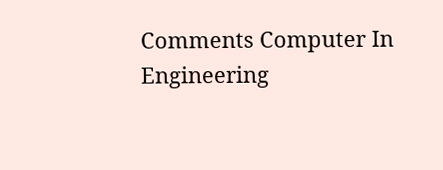Comments Computer In Engineering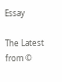Essay

The Latest from ©